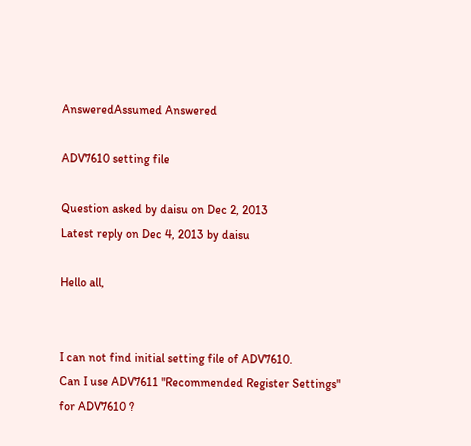AnsweredAssumed Answered

ADV7610 setting file

Question asked by daisu on Dec 2, 2013
Latest reply on Dec 4, 2013 by daisu

Hello all,


I can not find initial setting file of ADV7610.
Can I use ADV7611 "Recommended Register Settings" for ADV7610 ?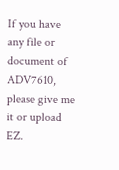If you have any file or document of ADV7610, please give me it or upload EZ.